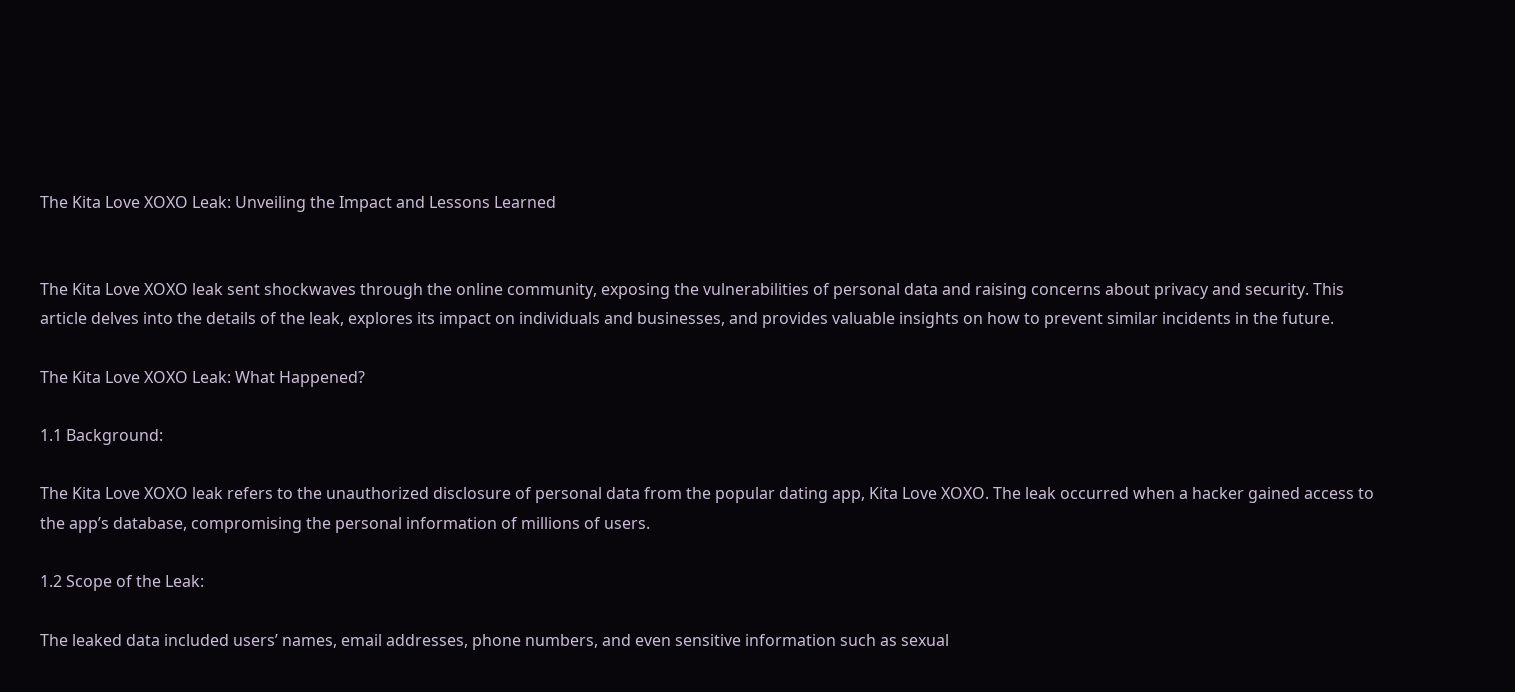The Kita Love XOXO Leak: Unveiling the Impact and Lessons Learned


The Kita Love XOXO leak sent shockwaves through the online community, exposing the vulnerabilities of personal data and raising concerns about privacy and security. This article delves into the details of the leak, explores its impact on individuals and businesses, and provides valuable insights on how to prevent similar incidents in the future.

The Kita Love XOXO Leak: What Happened?

1.1 Background:

The Kita Love XOXO leak refers to the unauthorized disclosure of personal data from the popular dating app, Kita Love XOXO. The leak occurred when a hacker gained access to the app’s database, compromising the personal information of millions of users.

1.2 Scope of the Leak:

The leaked data included users’ names, email addresses, phone numbers, and even sensitive information such as sexual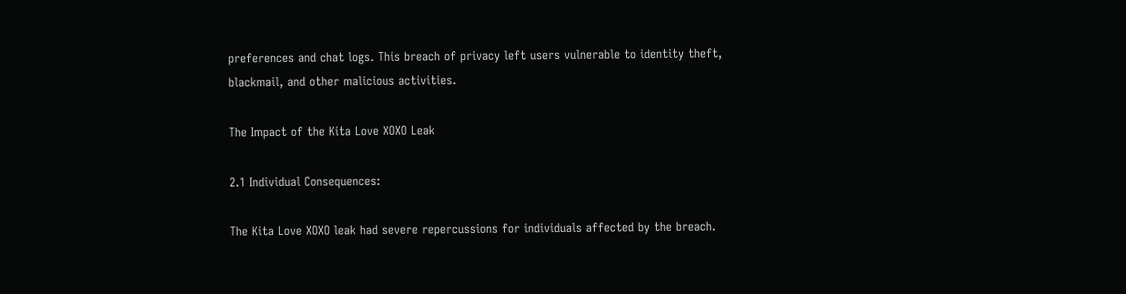preferences and chat logs. This breach of privacy left users vulnerable to identity theft, blackmail, and other malicious activities.

The Impact of the Kita Love XOXO Leak

2.1 Individual Consequences:

The Kita Love XOXO leak had severe repercussions for individuals affected by the breach.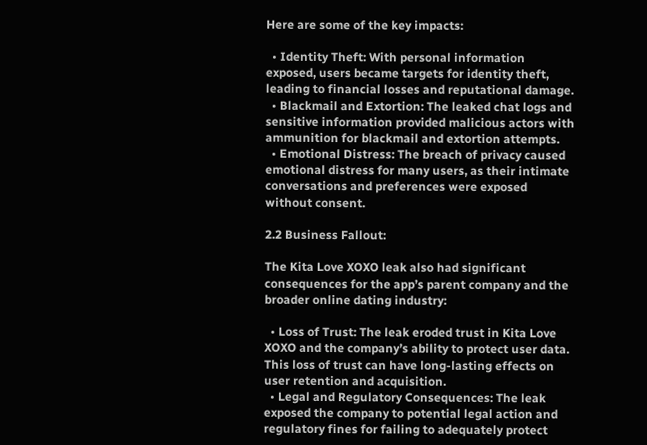Here are some of the key impacts:

  • Identity Theft: With personal information exposed, users became targets for identity theft, leading to financial losses and reputational damage.
  • Blackmail and Extortion: The leaked chat logs and sensitive information provided malicious actors with ammunition for blackmail and extortion attempts.
  • Emotional Distress: The breach of privacy caused emotional distress for many users, as their intimate conversations and preferences were exposed without consent.

2.2 Business Fallout:

The Kita Love XOXO leak also had significant consequences for the app’s parent company and the broader online dating industry:

  • Loss of Trust: The leak eroded trust in Kita Love XOXO and the company’s ability to protect user data. This loss of trust can have long-lasting effects on user retention and acquisition.
  • Legal and Regulatory Consequences: The leak exposed the company to potential legal action and regulatory fines for failing to adequately protect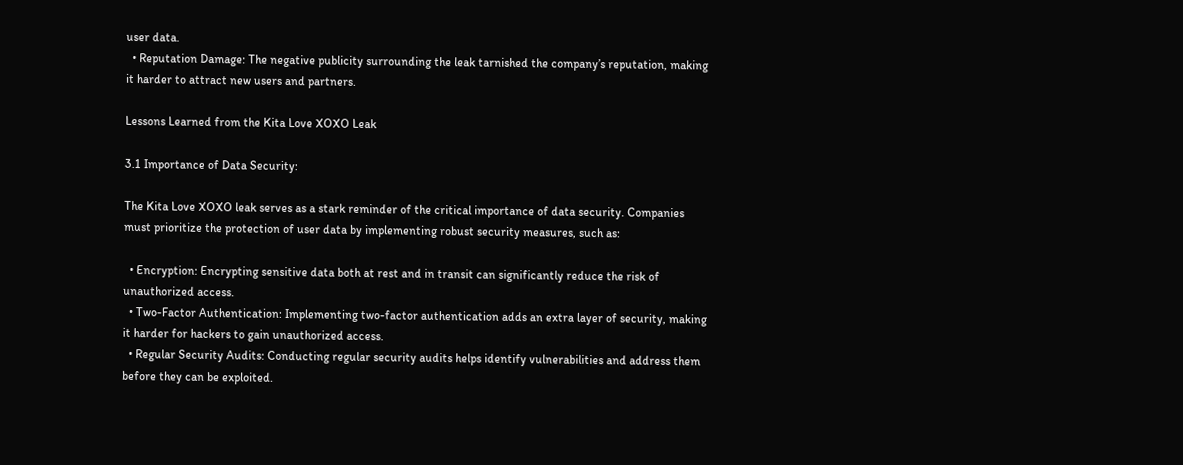user data.
  • Reputation Damage: The negative publicity surrounding the leak tarnished the company’s reputation, making it harder to attract new users and partners.

Lessons Learned from the Kita Love XOXO Leak

3.1 Importance of Data Security:

The Kita Love XOXO leak serves as a stark reminder of the critical importance of data security. Companies must prioritize the protection of user data by implementing robust security measures, such as:

  • Encryption: Encrypting sensitive data both at rest and in transit can significantly reduce the risk of unauthorized access.
  • Two-Factor Authentication: Implementing two-factor authentication adds an extra layer of security, making it harder for hackers to gain unauthorized access.
  • Regular Security Audits: Conducting regular security audits helps identify vulnerabilities and address them before they can be exploited.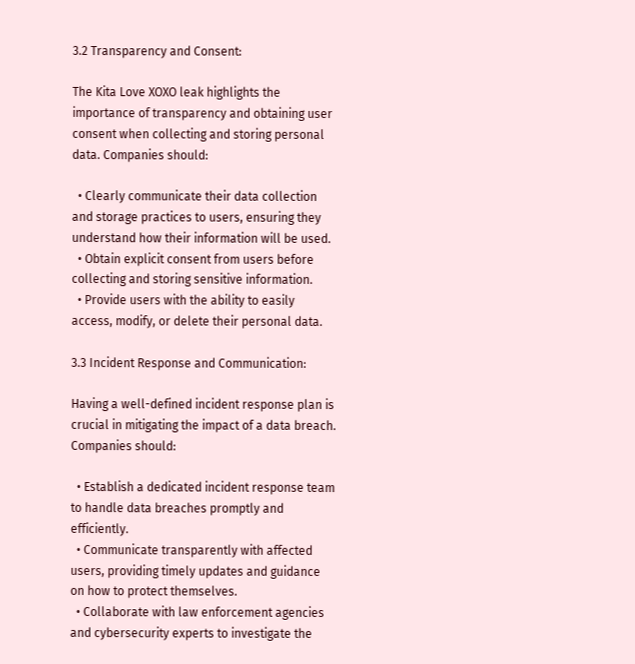3.2 Transparency and Consent:

The Kita Love XOXO leak highlights the importance of transparency and obtaining user consent when collecting and storing personal data. Companies should:

  • Clearly communicate their data collection and storage practices to users, ensuring they understand how their information will be used.
  • Obtain explicit consent from users before collecting and storing sensitive information.
  • Provide users with the ability to easily access, modify, or delete their personal data.

3.3 Incident Response and Communication:

Having a well-defined incident response plan is crucial in mitigating the impact of a data breach. Companies should:

  • Establish a dedicated incident response team to handle data breaches promptly and efficiently.
  • Communicate transparently with affected users, providing timely updates and guidance on how to protect themselves.
  • Collaborate with law enforcement agencies and cybersecurity experts to investigate the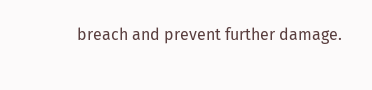breach and prevent further damage.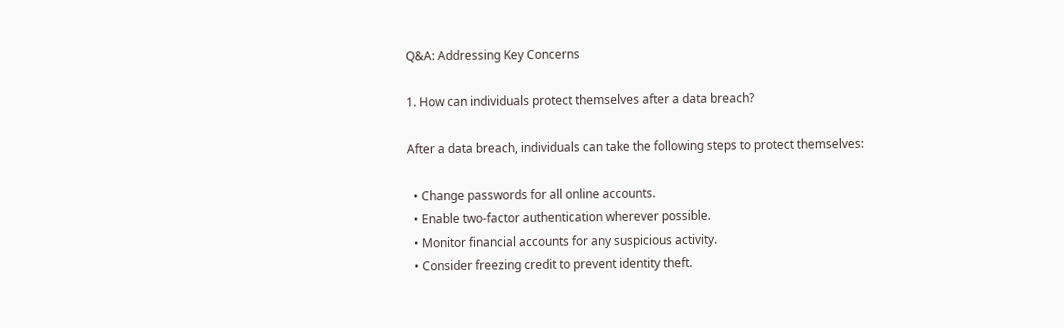Q&A: Addressing Key Concerns

1. How can individuals protect themselves after a data breach?

After a data breach, individuals can take the following steps to protect themselves:

  • Change passwords for all online accounts.
  • Enable two-factor authentication wherever possible.
  • Monitor financial accounts for any suspicious activity.
  • Consider freezing credit to prevent identity theft.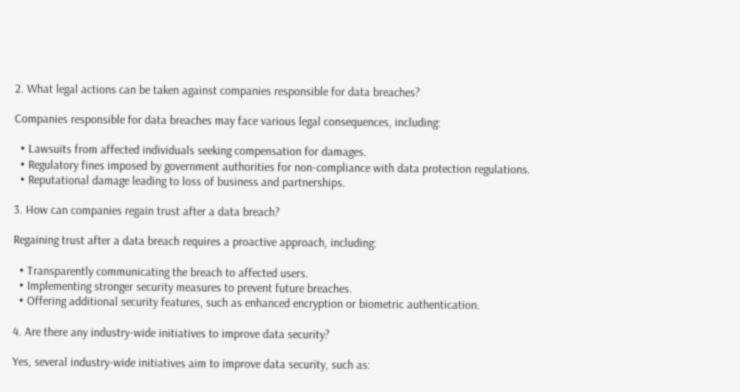2. What legal actions can be taken against companies responsible for data breaches?

Companies responsible for data breaches may face various legal consequences, including:

  • Lawsuits from affected individuals seeking compensation for damages.
  • Regulatory fines imposed by government authorities for non-compliance with data protection regulations.
  • Reputational damage leading to loss of business and partnerships.

3. How can companies regain trust after a data breach?

Regaining trust after a data breach requires a proactive approach, including:

  • Transparently communicating the breach to affected users.
  • Implementing stronger security measures to prevent future breaches.
  • Offering additional security features, such as enhanced encryption or biometric authentication.

4. Are there any industry-wide initiatives to improve data security?

Yes, several industry-wide initiatives aim to improve data security, such as: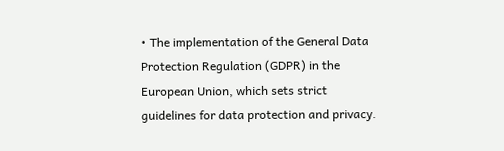• The implementation of the General Data Protection Regulation (GDPR) in the European Union, which sets strict guidelines for data protection and privacy.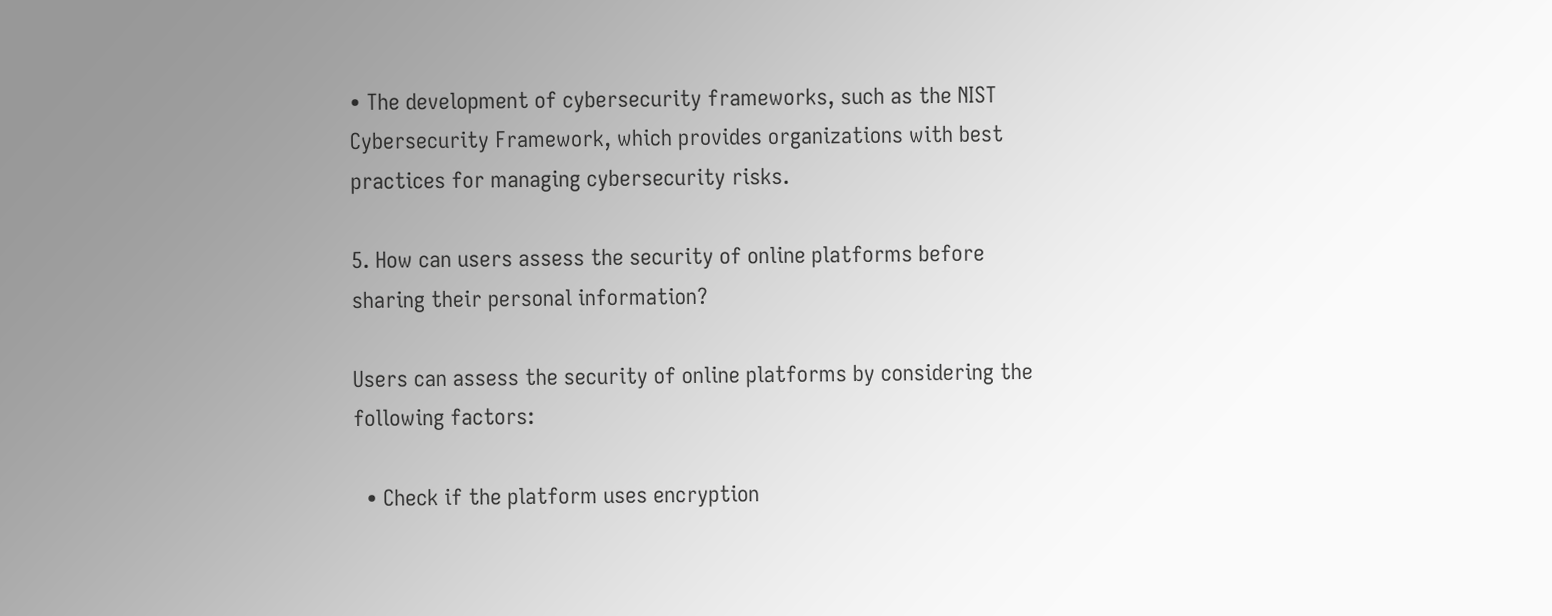• The development of cybersecurity frameworks, such as the NIST Cybersecurity Framework, which provides organizations with best practices for managing cybersecurity risks.

5. How can users assess the security of online platforms before sharing their personal information?

Users can assess the security of online platforms by considering the following factors:

  • Check if the platform uses encryption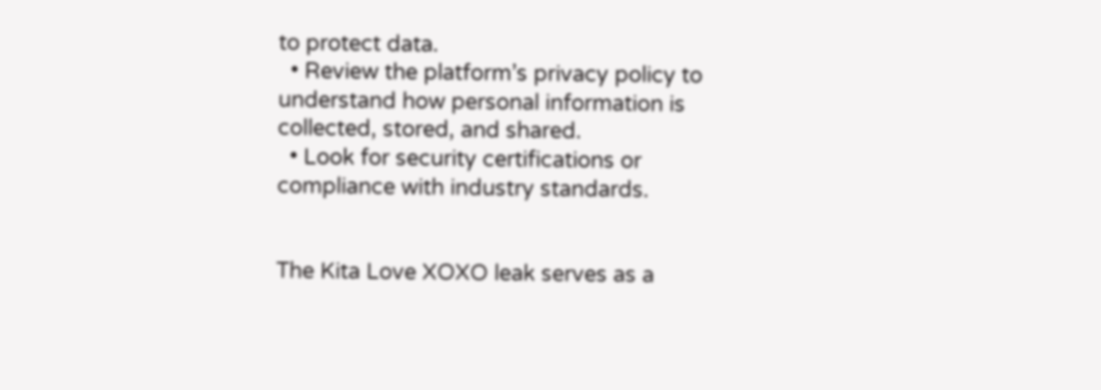to protect data.
  • Review the platform’s privacy policy to understand how personal information is collected, stored, and shared.
  • Look for security certifications or compliance with industry standards.


The Kita Love XOXO leak serves as a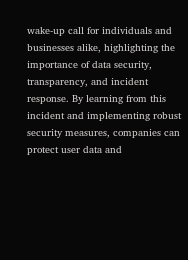wake-up call for individuals and businesses alike, highlighting the importance of data security, transparency, and incident response. By learning from this incident and implementing robust security measures, companies can protect user data and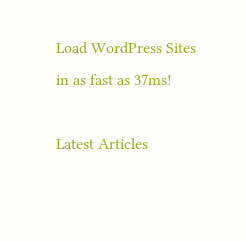Load WordPress Sites in as fast as 37ms!

Latest Articles